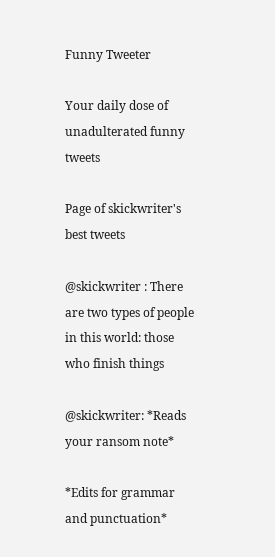Funny Tweeter

Your daily dose of unadulterated funny tweets

Page of skickwriter's best tweets

@skickwriter : There are two types of people in this world: those who finish things

@skickwriter: *Reads your ransom note*

*Edits for grammar and punctuation*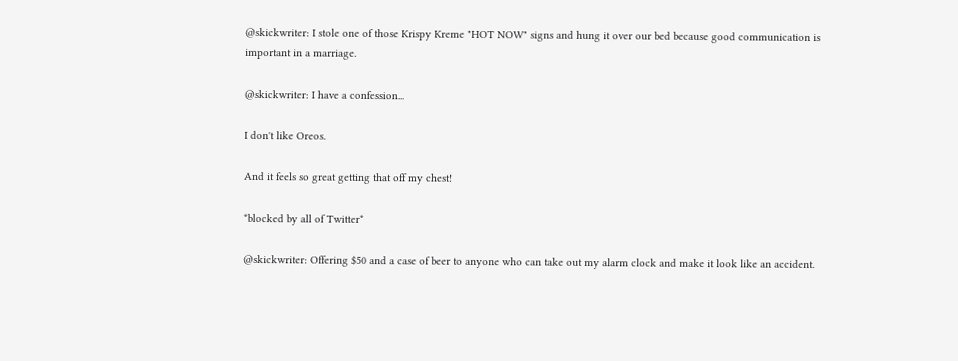@skickwriter: I stole one of those Krispy Kreme "HOT NOW" signs and hung it over our bed because good communication is important in a marriage.

@skickwriter: I have a confession...

I don't like Oreos.

And it feels so great getting that off my chest!

*blocked by all of Twitter*

@skickwriter: Offering $50 and a case of beer to anyone who can take out my alarm clock and make it look like an accident.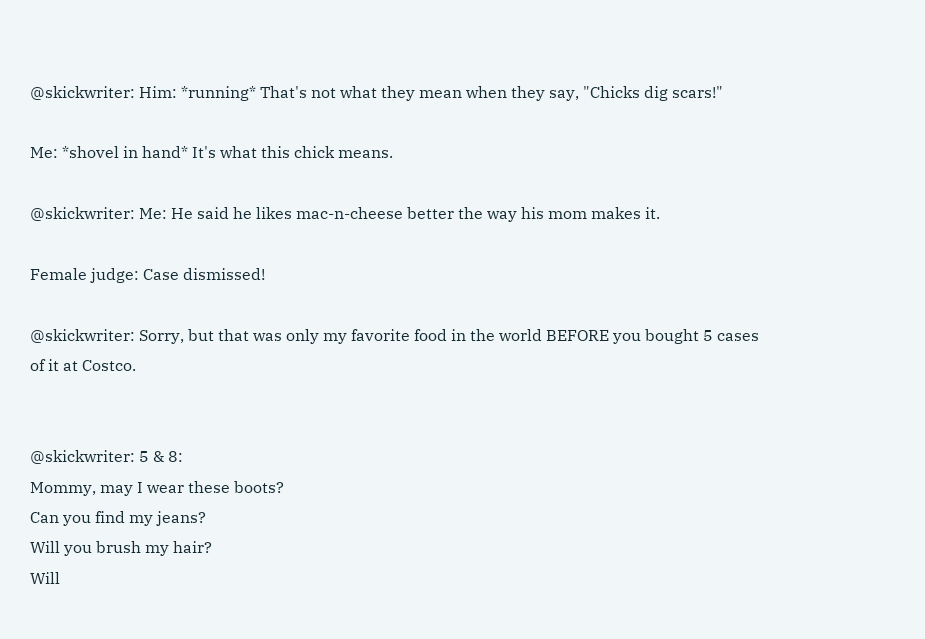@skickwriter: Him: *running* That's not what they mean when they say, "Chicks dig scars!"

Me: *shovel in hand* It's what this chick means.

@skickwriter: Me: He said he likes mac-n-cheese better the way his mom makes it.

Female judge: Case dismissed!

@skickwriter: Sorry, but that was only my favorite food in the world BEFORE you bought 5 cases of it at Costco.


@skickwriter: 5 & 8:
Mommy, may I wear these boots?
Can you find my jeans?
Will you brush my hair?
Will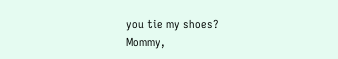you tie my shoes?
Mommy,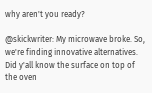why aren't you ready?

@skickwriter: My microwave broke. So, we're finding innovative alternatives. Did y'all know the surface on top of the oven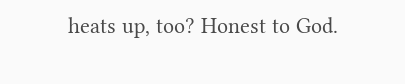heats up, too? Honest to God.